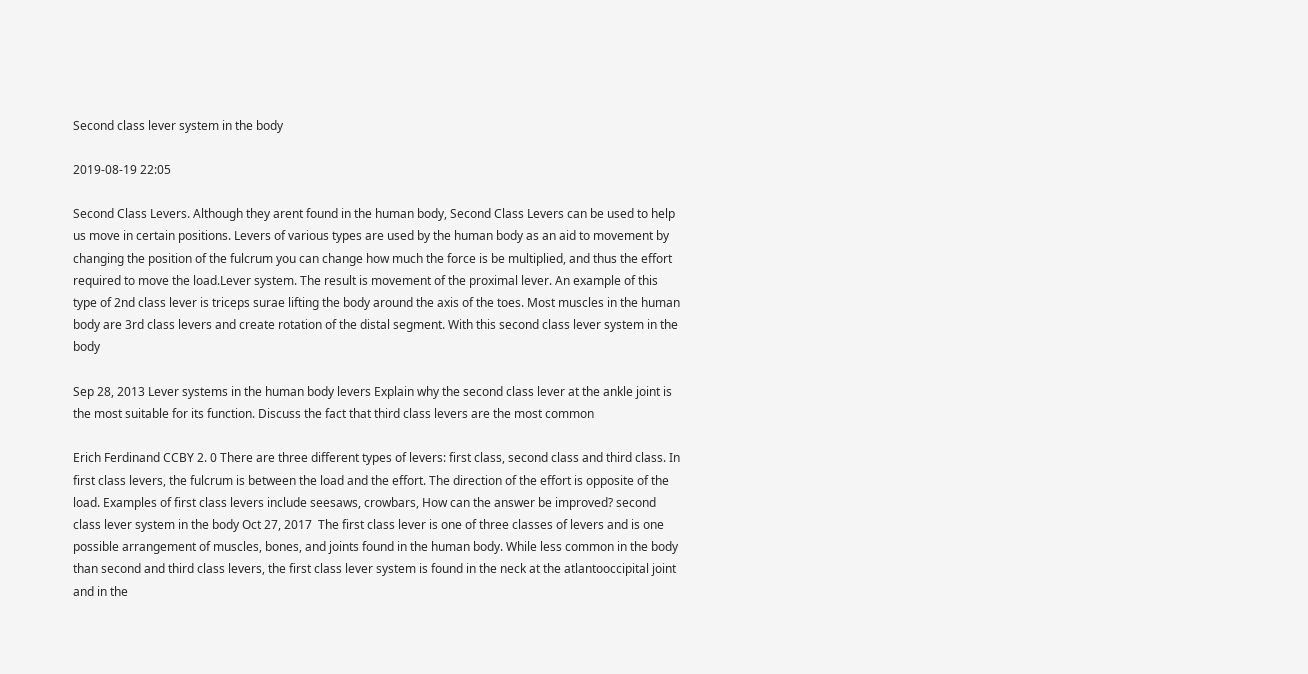Second class lever system in the body

2019-08-19 22:05

Second Class Levers. Although they arent found in the human body, Second Class Levers can be used to help us move in certain positions. Levers of various types are used by the human body as an aid to movement by changing the position of the fulcrum you can change how much the force is be multiplied, and thus the effort required to move the load.Lever system. The result is movement of the proximal lever. An example of this type of 2nd class lever is triceps surae lifting the body around the axis of the toes. Most muscles in the human body are 3rd class levers and create rotation of the distal segment. With this second class lever system in the body

Sep 28, 2013 Lever systems in the human body levers Explain why the second class lever at the ankle joint is the most suitable for its function. Discuss the fact that third class levers are the most common

Erich Ferdinand CCBY 2. 0 There are three different types of levers: first class, second class and third class. In first class levers, the fulcrum is between the load and the effort. The direction of the effort is opposite of the load. Examples of first class levers include seesaws, crowbars, How can the answer be improved? second class lever system in the body Oct 27, 2017  The first class lever is one of three classes of levers and is one possible arrangement of muscles, bones, and joints found in the human body. While less common in the body than second and third class levers, the first class lever system is found in the neck at the atlantooccipital joint and in the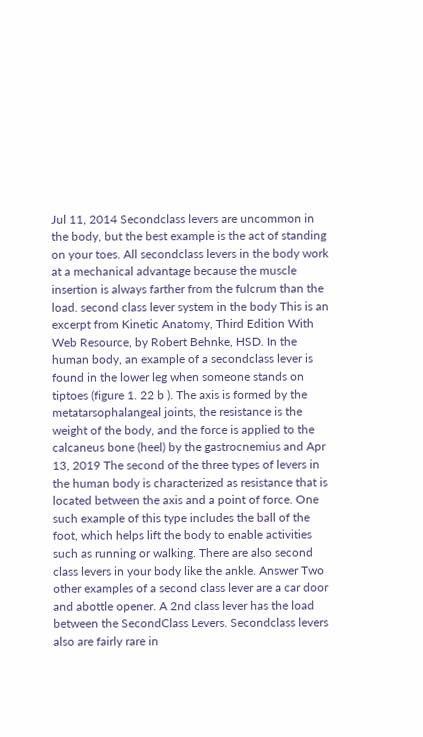Jul 11, 2014 Secondclass levers are uncommon in the body, but the best example is the act of standing on your toes. All secondclass levers in the body work at a mechanical advantage because the muscle insertion is always farther from the fulcrum than the load. second class lever system in the body This is an excerpt from Kinetic Anatomy, Third Edition With Web Resource, by Robert Behnke, HSD. In the human body, an example of a secondclass lever is found in the lower leg when someone stands on tiptoes (figure 1. 22 b ). The axis is formed by the metatarsophalangeal joints, the resistance is the weight of the body, and the force is applied to the calcaneus bone (heel) by the gastrocnemius and Apr 13, 2019 The second of the three types of levers in the human body is characterized as resistance that is located between the axis and a point of force. One such example of this type includes the ball of the foot, which helps lift the body to enable activities such as running or walking. There are also second class levers in your body like the ankle. Answer Two other examples of a second class lever are a car door and abottle opener. A 2nd class lever has the load between the SecondClass Levers. Secondclass levers also are fairly rare in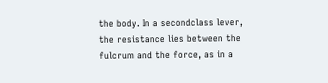the body. In a secondclass lever, the resistance lies between the fulcrum and the force, as in a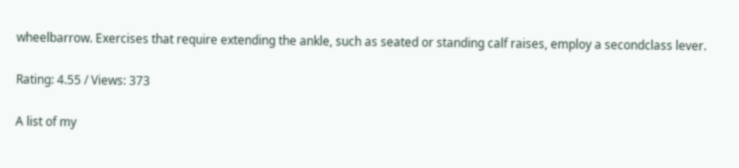wheelbarrow. Exercises that require extending the ankle, such as seated or standing calf raises, employ a secondclass lever.

Rating: 4.55 / Views: 373

A list of my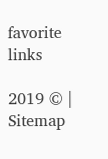favorite links

2019 © | Sitemap